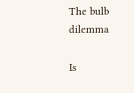The bulb dilemma

Is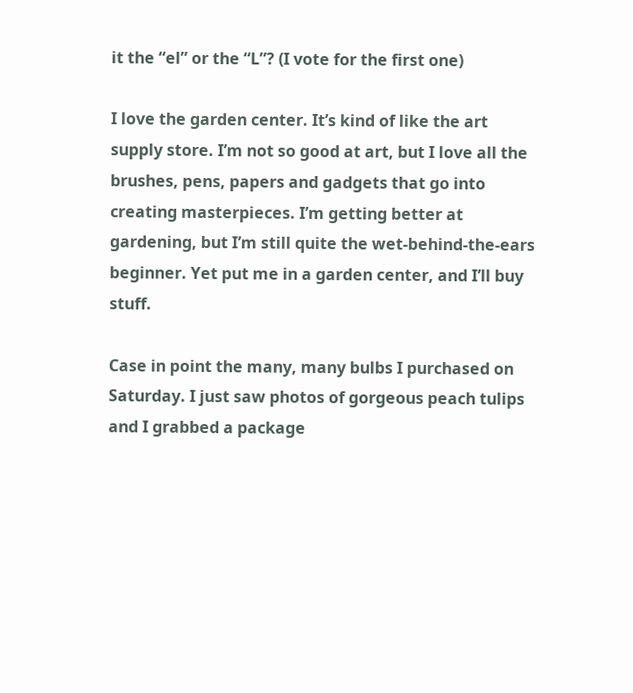it the “el” or the “L”? (I vote for the first one)

I love the garden center. It’s kind of like the art supply store. I’m not so good at art, but I love all the brushes, pens, papers and gadgets that go into creating masterpieces. I’m getting better at gardening, but I’m still quite the wet-behind-the-ears beginner. Yet put me in a garden center, and I’ll buy stuff.

Case in point the many, many bulbs I purchased on Saturday. I just saw photos of gorgeous peach tulips and I grabbed a package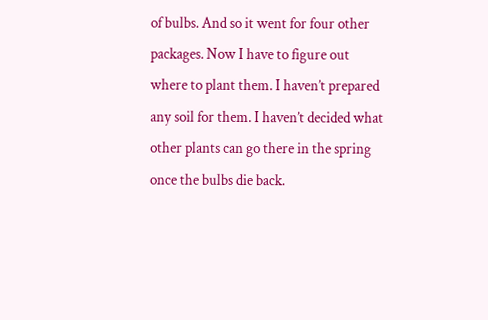of bulbs. And so it went for four other packages. Now I have to figure out where to plant them. I haven’t prepared any soil for them. I haven’t decided what other plants can go there in the spring once the bulbs die back.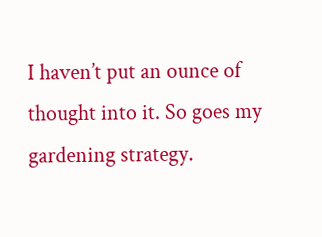I haven’t put an ounce of thought into it. So goes my gardening strategy.